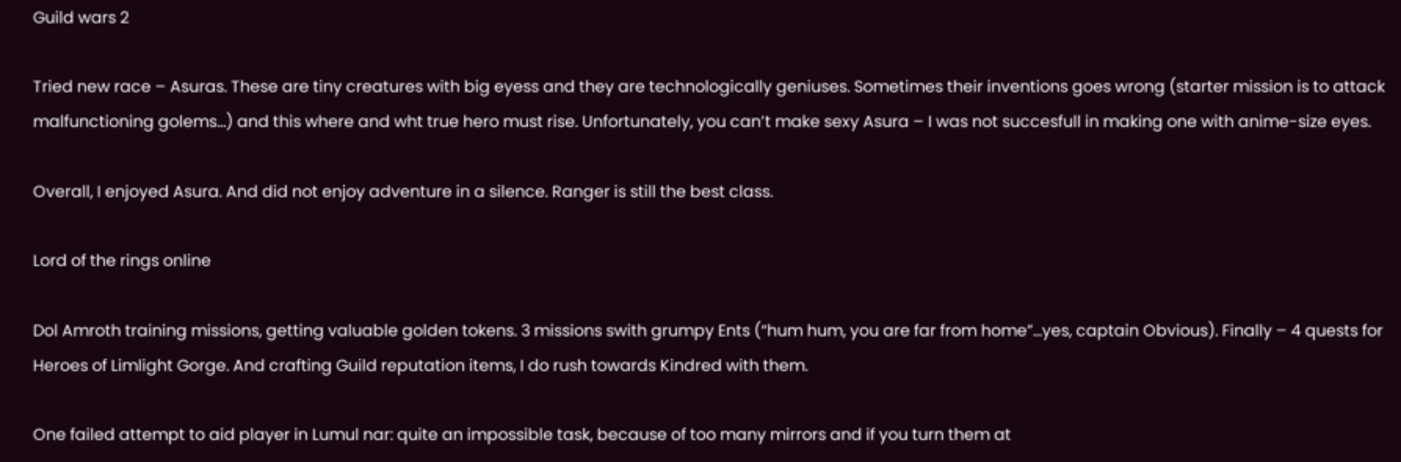Guild wars 2

Tried new race – Asuras. These are tiny creatures with big eyess and they are technologically geniuses. Sometimes their inventions goes wrong (starter mission is to attack malfunctioning golems…) and this where and wht true hero must rise. Unfortunately, you can’t make sexy Asura – I was not succesfull in making one with anime-size eyes.

Overall, I enjoyed Asura. And did not enjoy adventure in a silence. Ranger is still the best class.

Lord of the rings online

Dol Amroth training missions, getting valuable golden tokens. 3 missions swith grumpy Ents (“hum hum, you are far from home”…yes, captain Obvious). Finally – 4 quests for Heroes of Limlight Gorge. And crafting Guild reputation items, I do rush towards Kindred with them.

One failed attempt to aid player in Lumul nar: quite an impossible task, because of too many mirrors and if you turn them at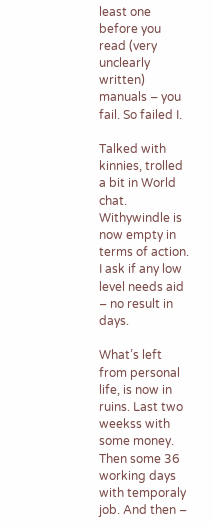least one before you read (very unclearly written) manuals – you fail. So failed I.

Talked with kinnies, trolled a bit in World chat. Withywindle is now empty in terms of action. I ask if any low level needs aid – no result in days.

What’s left from personal life, is now in ruins. Last two weekss with some money. Then some 36 working days with temporaly job. And then –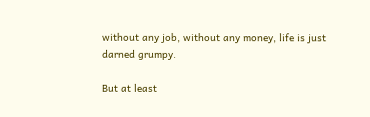without any job, without any money, life is just darned grumpy.

But at least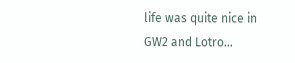life was quite nice in GW2 and Lotro…